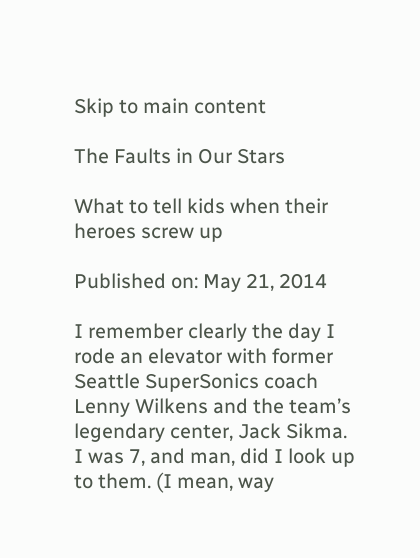Skip to main content

The Faults in Our Stars

What to tell kids when their heroes screw up

Published on: May 21, 2014

I remember clearly the day I rode an elevator with former Seattle SuperSonics coach Lenny Wilkens and the team’s legendary center, Jack Sikma. I was 7, and man, did I look up to them. (I mean, way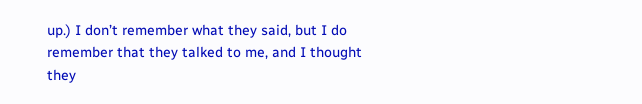up.) I don’t remember what they said, but I do remember that they talked to me, and I thought they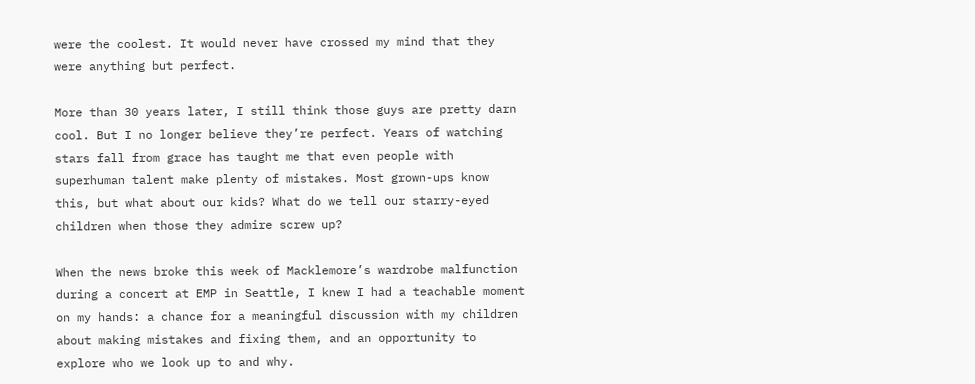were the coolest. It would never have crossed my mind that they were anything but perfect.

More than 30 years later, I still think those guys are pretty darn cool. But I no longer believe they’re perfect. Years of watching stars fall from grace has taught me that even people with superhuman talent make plenty of mistakes. Most grown-ups know this, but what about our kids? What do we tell our starry-eyed children when those they admire screw up?

When the news broke this week of Macklemore’s wardrobe malfunction during a concert at EMP in Seattle, I knew I had a teachable moment on my hands: a chance for a meaningful discussion with my children about making mistakes and fixing them, and an opportunity to explore who we look up to and why.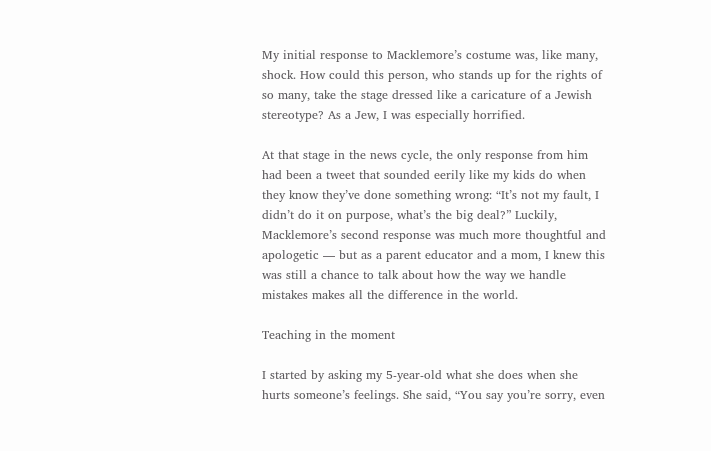My initial response to Macklemore’s costume was, like many, shock. How could this person, who stands up for the rights of so many, take the stage dressed like a caricature of a Jewish stereotype? As a Jew, I was especially horrified.

At that stage in the news cycle, the only response from him had been a tweet that sounded eerily like my kids do when they know they’ve done something wrong: “It’s not my fault, I didn’t do it on purpose, what’s the big deal?” Luckily, Macklemore’s second response was much more thoughtful and apologetic — but as a parent educator and a mom, I knew this was still a chance to talk about how the way we handle mistakes makes all the difference in the world.

Teaching in the moment

I started by asking my 5-year-old what she does when she hurts someone’s feelings. She said, “You say you’re sorry, even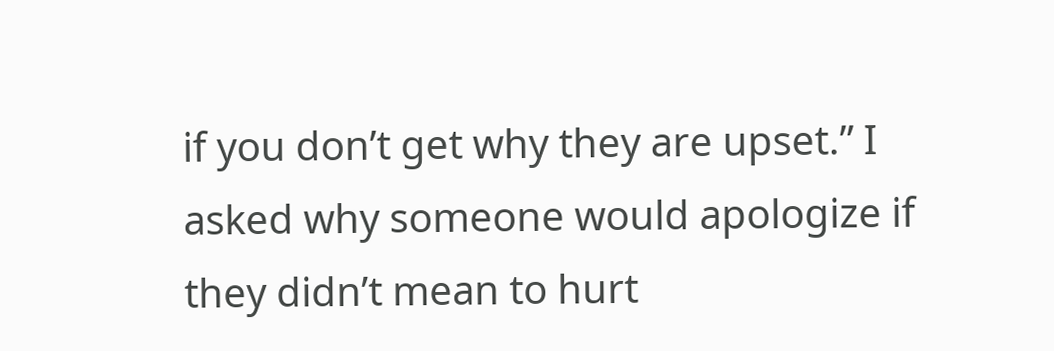if you don’t get why they are upset.” I asked why someone would apologize if they didn’t mean to hurt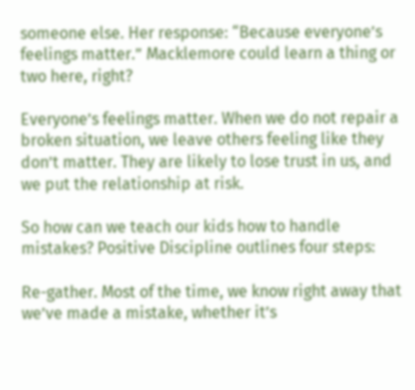someone else. Her response: “Because everyone’s feelings matter.” Macklemore could learn a thing or two here, right?

Everyone’s feelings matter. When we do not repair a broken situation, we leave others feeling like they don’t matter. They are likely to lose trust in us, and we put the relationship at risk.

So how can we teach our kids how to handle mistakes? Positive Discipline outlines four steps:

Re-gather. Most of the time, we know right away that we’ve made a mistake, whether it’s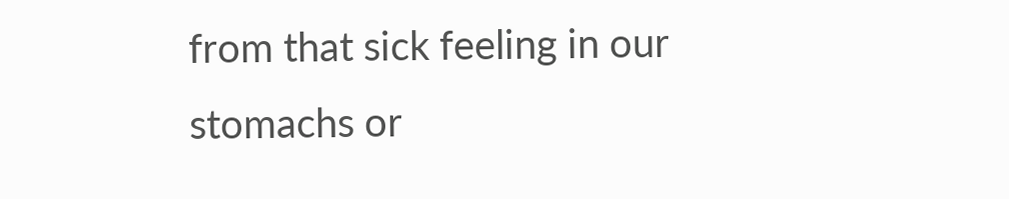from that sick feeling in our stomachs or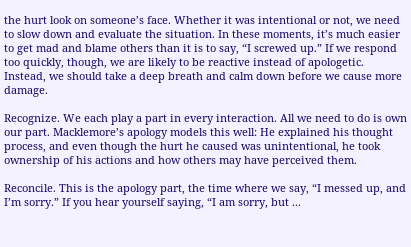the hurt look on someone’s face. Whether it was intentional or not, we need to slow down and evaluate the situation. In these moments, it’s much easier to get mad and blame others than it is to say, “I screwed up.” If we respond too quickly, though, we are likely to be reactive instead of apologetic. Instead, we should take a deep breath and calm down before we cause more damage.

Recognize. We each play a part in every interaction. All we need to do is own our part. Macklemore’s apology models this well: He explained his thought process, and even though the hurt he caused was unintentional, he took ownership of his actions and how others may have perceived them.

Reconcile. This is the apology part, the time where we say, “I messed up, and I’m sorry.” If you hear yourself saying, “I am sorry, but ...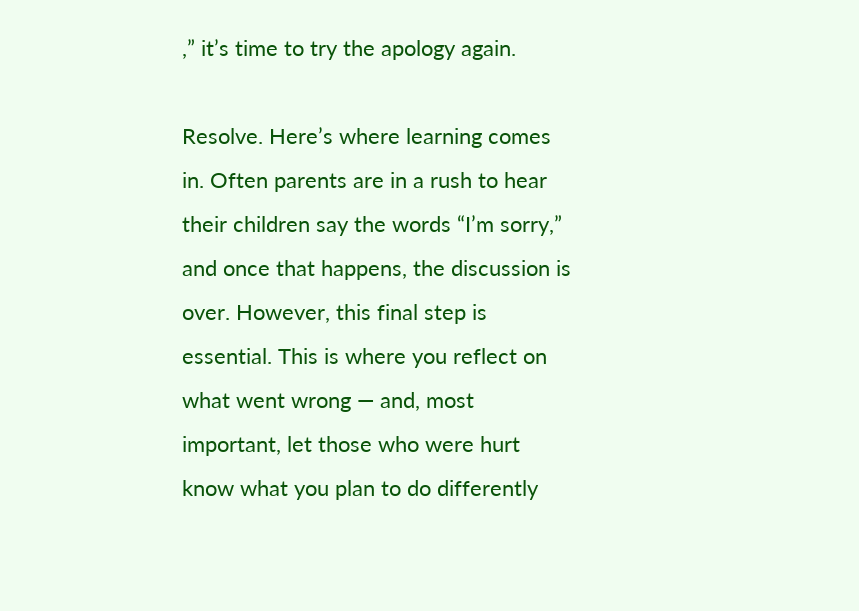,” it’s time to try the apology again.

Resolve. Here’s where learning comes in. Often parents are in a rush to hear their children say the words “I’m sorry,” and once that happens, the discussion is over. However, this final step is essential. This is where you reflect on what went wrong — and, most important, let those who were hurt know what you plan to do differently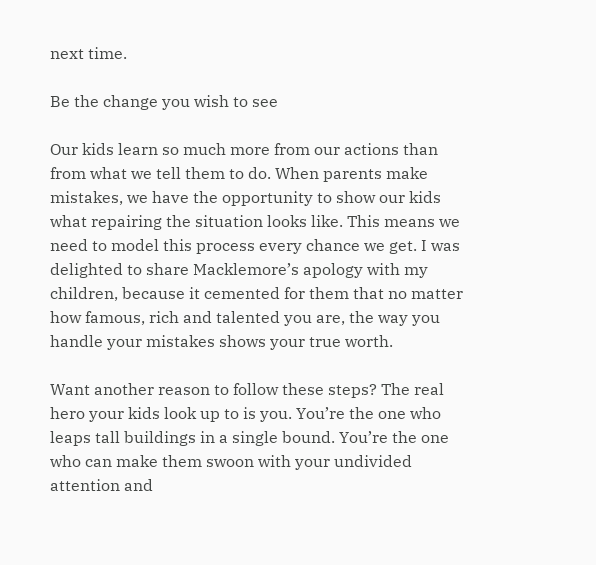next time.

Be the change you wish to see

Our kids learn so much more from our actions than from what we tell them to do. When parents make mistakes, we have the opportunity to show our kids what repairing the situation looks like. This means we need to model this process every chance we get. I was delighted to share Macklemore’s apology with my children, because it cemented for them that no matter how famous, rich and talented you are, the way you handle your mistakes shows your true worth.

Want another reason to follow these steps? The real hero your kids look up to is you. You’re the one who leaps tall buildings in a single bound. You’re the one who can make them swoon with your undivided attention and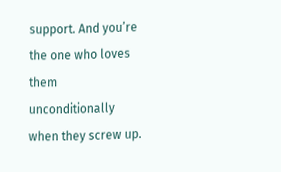support. And you’re the one who loves them unconditionally when they screw up.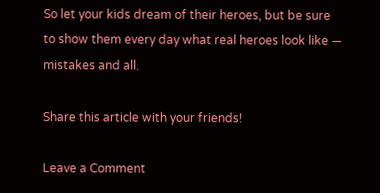So let your kids dream of their heroes, but be sure to show them every day what real heroes look like — mistakes and all.

Share this article with your friends!

Leave a Comment